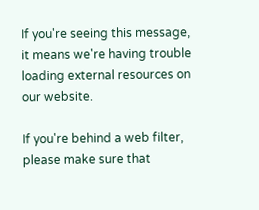If you're seeing this message, it means we're having trouble loading external resources on our website.

If you're behind a web filter, please make sure that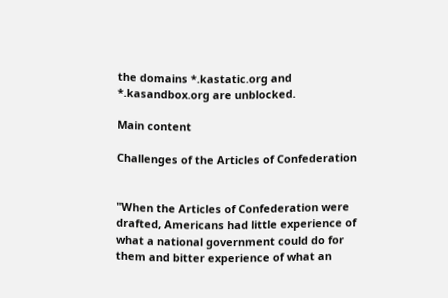the domains *.kastatic.org and *.kasandbox.org are unblocked.

Main content

Challenges of the Articles of Confederation


"When the Articles of Confederation were drafted, Americans had little experience of what a national government could do for them and bitter experience of what an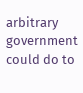arbitrary government could do to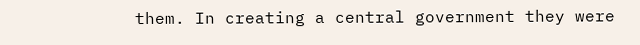them. In creating a central government they were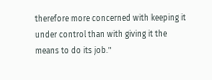therefore more concerned with keeping it under control than with giving it the means to do its job."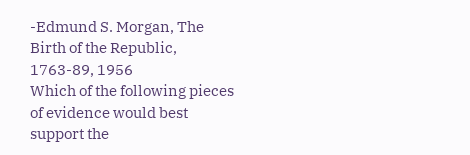-Edmund S. Morgan, The Birth of the Republic, 1763-89, 1956
Which of the following pieces of evidence would best support the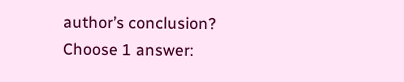author’s conclusion?
Choose 1 answer: